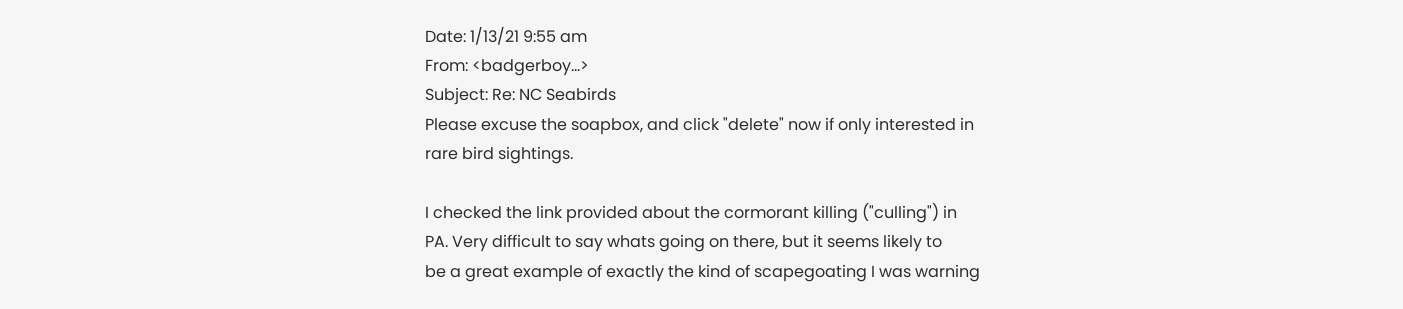Date: 1/13/21 9:55 am
From: <badgerboy...>
Subject: Re: NC Seabirds
Please excuse the soapbox, and click "delete" now if only interested in
rare bird sightings.

I checked the link provided about the cormorant killing ("culling") in
PA. Very difficult to say whats going on there, but it seems likely to
be a great example of exactly the kind of scapegoating I was warning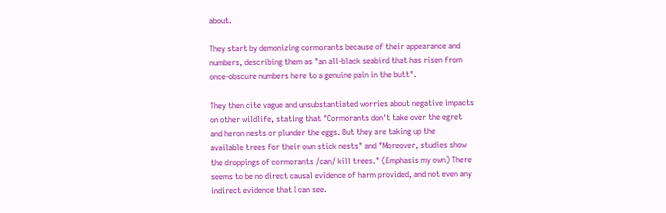about.

They start by demonizing cormorants because of their appearance and
numbers, describing them as "an all-black seabird that has risen from
once-obscure numbers here to a genuine pain in the butt".

They then cite vague and unsubstantiated worries about negative impacts
on other wildlife, stating that "Cormorants don't take over the egret
and heron nests or plunder the eggs. But they are taking up the
available trees for their own stick nests" and "Moreover, studies show
the droppings of cormorants /can/ kill trees." (Emphasis my own) There
seems to be no direct causal evidence of harm provided, and not even any
indirect evidence that I can see.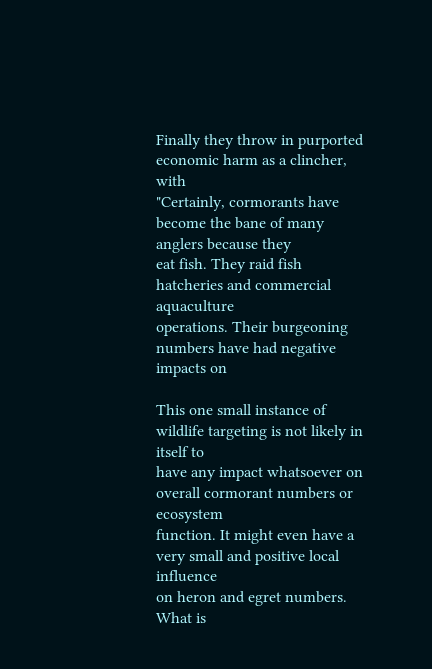Finally they throw in purported economic harm as a clincher, with
"Certainly, cormorants have become the bane of many anglers because they
eat fish. They raid fish hatcheries and commercial aquaculture
operations. Their burgeoning numbers have had negative impacts on

This one small instance of wildlife targeting is not likely in itself to
have any impact whatsoever on overall cormorant numbers or ecosystem
function. It might even have a very small and positive local influence
on heron and egret numbers. What is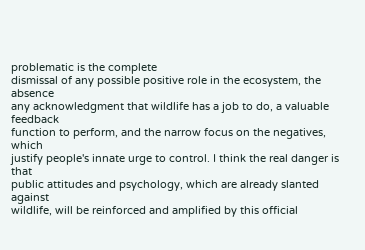problematic is the complete
dismissal of any possible positive role in the ecosystem, the absence
any acknowledgment that wildlife has a job to do, a valuable feedback
function to perform, and the narrow focus on the negatives, which
justify people's innate urge to control. I think the real danger is that
public attitudes and psychology, which are already slanted against
wildlife, will be reinforced and amplified by this official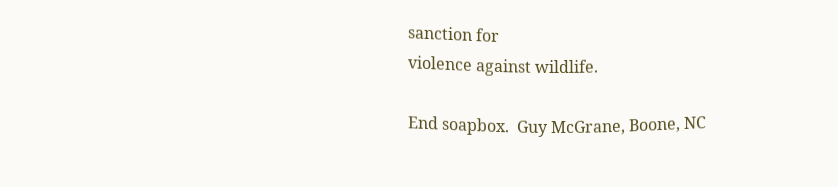sanction for
violence against wildlife.

End soapbox.  Guy McGrane, Boone, NC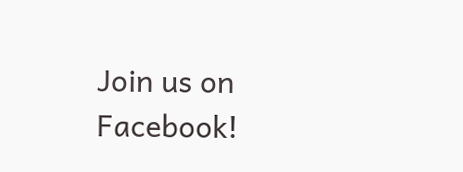Join us on Facebook!